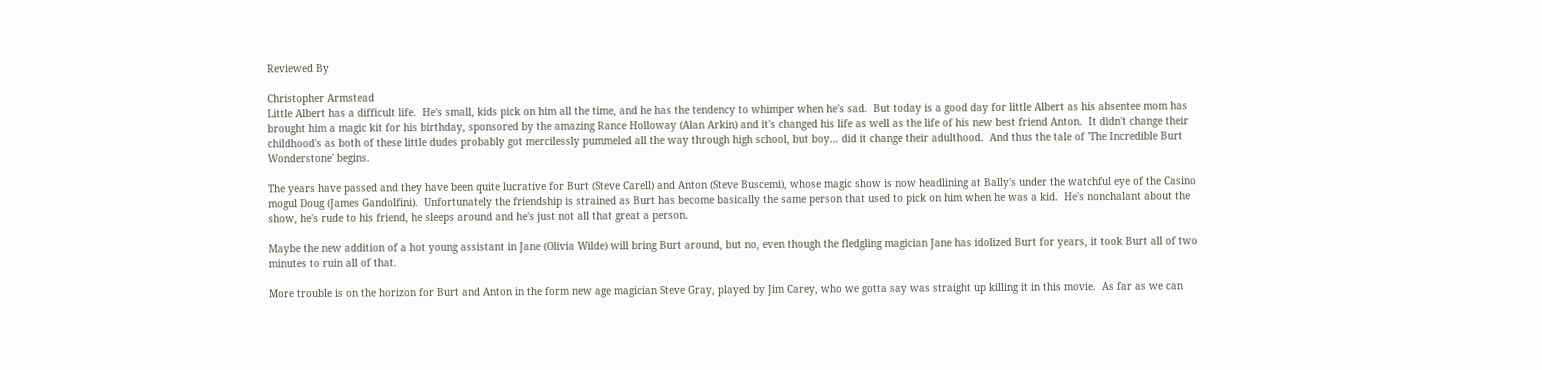Reviewed By

Christopher Armstead
Little Albert has a difficult life.  He's small, kids pick on him all the time, and he has the tendency to whimper when he's sad.  But today is a good day for little Albert as his absentee mom has brought him a magic kit for his birthday, sponsored by the amazing Rance Holloway (Alan Arkin) and it's changed his life as well as the life of his new best friend Anton.  It didn't change their childhood's as both of these little dudes probably got mercilessly pummeled all the way through high school, but boy… did it change their adulthood.  And thus the tale of 'The Incredible Burt Wonderstone' begins.

The years have passed and they have been quite lucrative for Burt (Steve Carell) and Anton (Steve Buscemi), whose magic show is now headlining at Bally's under the watchful eye of the Casino mogul Doug (James Gandolfini).  Unfortunately the friendship is strained as Burt has become basically the same person that used to pick on him when he was a kid.  He's nonchalant about the show, he's rude to his friend, he sleeps around and he's just not all that great a person.

Maybe the new addition of a hot young assistant in Jane (Olivia Wilde) will bring Burt around, but no, even though the fledgling magician Jane has idolized Burt for years, it took Burt all of two minutes to ruin all of that.

More trouble is on the horizon for Burt and Anton in the form new age magician Steve Gray, played by Jim Carey, who we gotta say was straight up killing it in this movie.  As far as we can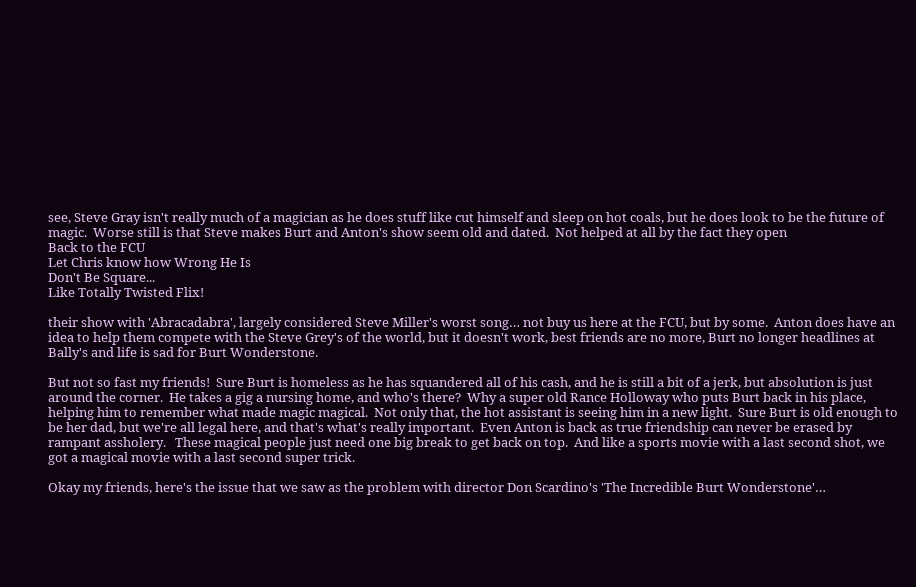see, Steve Gray isn't really much of a magician as he does stuff like cut himself and sleep on hot coals, but he does look to be the future of magic.  Worse still is that Steve makes Burt and Anton's show seem old and dated.  Not helped at all by the fact they open
Back to the FCU
Let Chris know how Wrong He Is
Don't Be Square...
Like Totally Twisted Flix!

their show with 'Abracadabra', largely considered Steve Miller's worst song… not buy us here at the FCU, but by some.  Anton does have an idea to help them compete with the Steve Grey's of the world, but it doesn't work, best friends are no more, Burt no longer headlines at Bally's and life is sad for Burt Wonderstone.

But not so fast my friends!  Sure Burt is homeless as he has squandered all of his cash, and he is still a bit of a jerk, but absolution is just around the corner.  He takes a gig a nursing home, and who's there?  Why a super old Rance Holloway who puts Burt back in his place, helping him to remember what made magic magical.  Not only that, the hot assistant is seeing him in a new light.  Sure Burt is old enough to be her dad, but we're all legal here, and that's what's really important.  Even Anton is back as true friendship can never be erased by rampant assholery.   These magical people just need one big break to get back on top.  And like a sports movie with a last second shot, we got a magical movie with a last second super trick.

Okay my friends, here's the issue that we saw as the problem with director Don Scardino's 'The Incredible Burt Wonderstone'…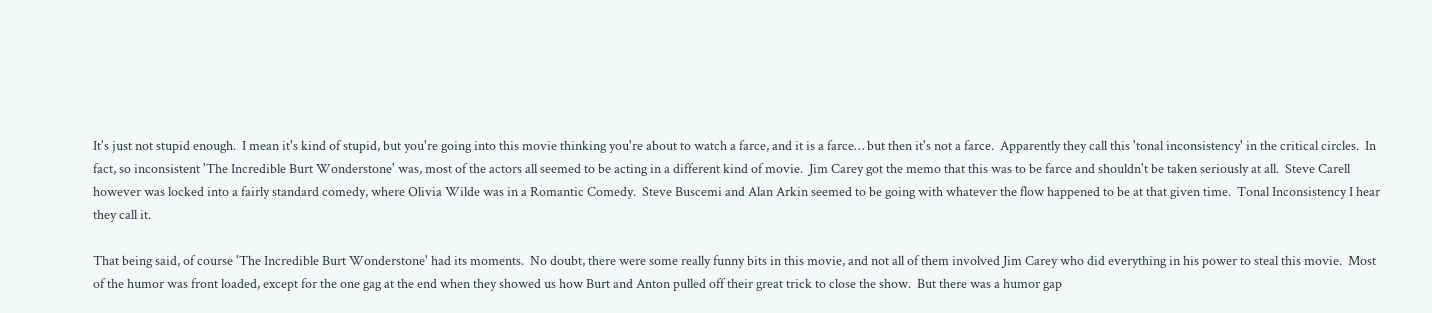It's just not stupid enough.  I mean it's kind of stupid, but you're going into this movie thinking you're about to watch a farce, and it is a farce… but then it's not a farce.  Apparently they call this 'tonal inconsistency' in the critical circles.  In fact, so inconsistent 'The Incredible Burt Wonderstone' was, most of the actors all seemed to be acting in a different kind of movie.  Jim Carey got the memo that this was to be farce and shouldn't be taken seriously at all.  Steve Carell however was locked into a fairly standard comedy, where Olivia Wilde was in a Romantic Comedy.  Steve Buscemi and Alan Arkin seemed to be going with whatever the flow happened to be at that given time.  Tonal Inconsistency I hear they call it.

That being said, of course 'The Incredible Burt Wonderstone' had its moments.  No doubt, there were some really funny bits in this movie, and not all of them involved Jim Carey who did everything in his power to steal this movie.  Most of the humor was front loaded, except for the one gag at the end when they showed us how Burt and Anton pulled off their great trick to close the show.  But there was a humor gap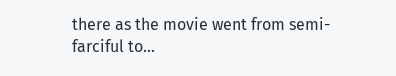there as the movie went from semi-farciful to…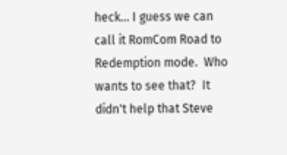heck… I guess we can call it RomCom Road to Redemption mode.  Who wants to see that?  It didn't help that Steve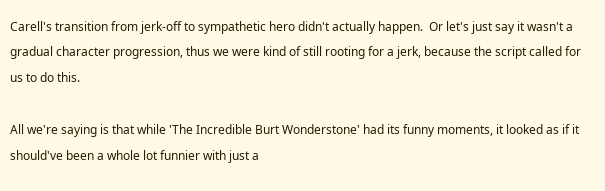Carell's transition from jerk-off to sympathetic hero didn't actually happen.  Or let's just say it wasn't a gradual character progression, thus we were kind of still rooting for a jerk, because the script called for us to do this.

All we're saying is that while 'The Incredible Burt Wonderstone' had its funny moments, it looked as if it should've been a whole lot funnier with just a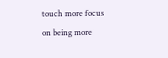touch more focus on being more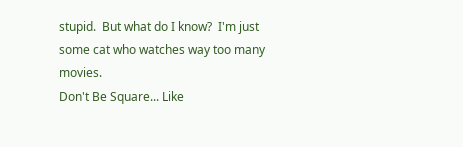stupid.  But what do I know?  I'm just some cat who watches way too many movies.
Don't Be Square... Like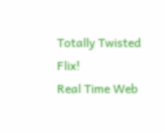Totally Twisted Flix!
Real Time Web